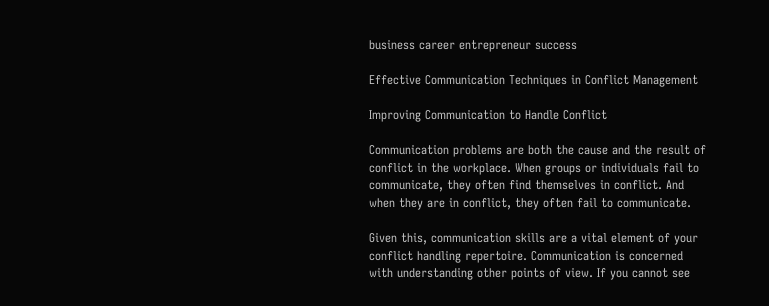business career entrepreneur success

Effective Communication Techniques in Conflict Management

Improving Communication to Handle Conflict

Communication problems are both the cause and the result of conflict in the workplace. When groups or individuals fail to communicate, they often find themselves in conflict. And when they are in conflict, they often fail to communicate.

Given this, communication skills are a vital element of your conflict handling repertoire. Communication is concerned with understanding other points of view. If you cannot see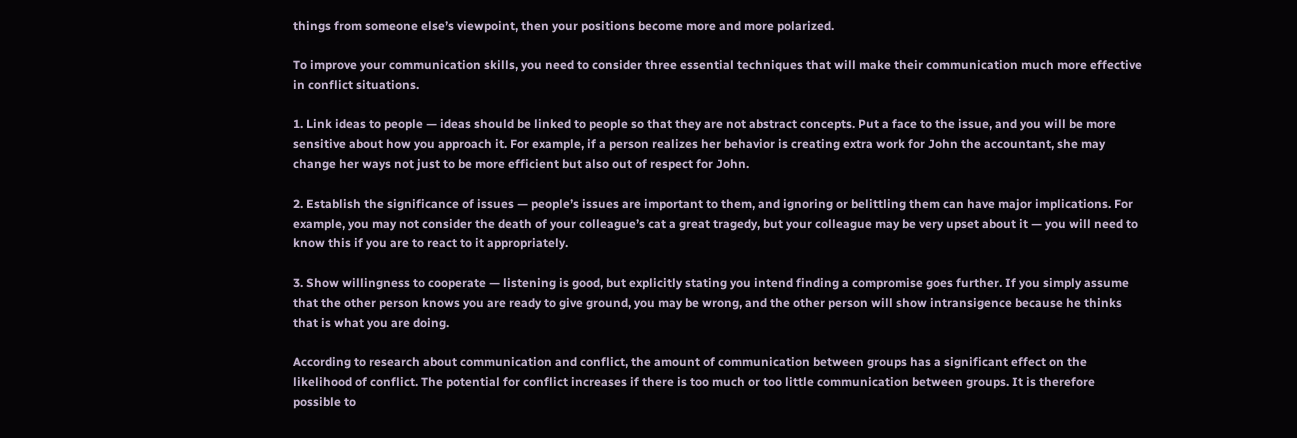things from someone else’s viewpoint, then your positions become more and more polarized.

To improve your communication skills, you need to consider three essential techniques that will make their communication much more effective in conflict situations.

1. Link ideas to people — ideas should be linked to people so that they are not abstract concepts. Put a face to the issue, and you will be more sensitive about how you approach it. For example, if a person realizes her behavior is creating extra work for John the accountant, she may change her ways not just to be more efficient but also out of respect for John.

2. Establish the significance of issues — people’s issues are important to them, and ignoring or belittling them can have major implications. For example, you may not consider the death of your colleague’s cat a great tragedy, but your colleague may be very upset about it — you will need to know this if you are to react to it appropriately.

3. Show willingness to cooperate — listening is good, but explicitly stating you intend finding a compromise goes further. If you simply assume that the other person knows you are ready to give ground, you may be wrong, and the other person will show intransigence because he thinks that is what you are doing.

According to research about communication and conflict, the amount of communication between groups has a significant effect on the likelihood of conflict. The potential for conflict increases if there is too much or too little communication between groups. It is therefore possible to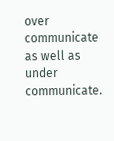over communicate as well as under communicate.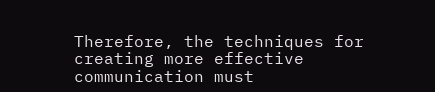Therefore, the techniques for creating more effective communication must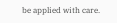be applied with care.